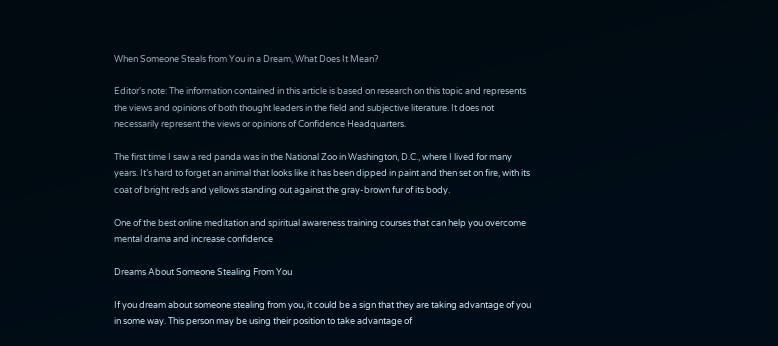When Someone Steals from You in a Dream, What Does It Mean?

Editor’s note: The information contained in this article is based on research on this topic and represents the views and opinions of both thought leaders in the field and subjective literature. It does not necessarily represent the views or opinions of Confidence Headquarters.

The first time I saw a red panda was in the National Zoo in Washington, D.C., where I lived for many years. It’s hard to forget an animal that looks like it has been dipped in paint and then set on fire, with its coat of bright reds and yellows standing out against the gray-brown fur of its body.

One of the best online meditation and spiritual awareness training courses that can help you overcome mental drama and increase confidence

Dreams About Someone Stealing From You

If you dream about someone stealing from you, it could be a sign that they are taking advantage of you in some way. This person may be using their position to take advantage of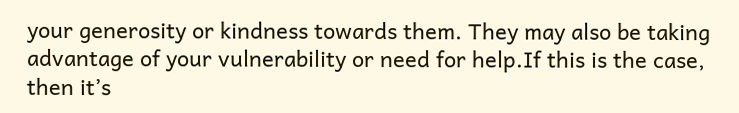your generosity or kindness towards them. They may also be taking advantage of your vulnerability or need for help.If this is the case, then it’s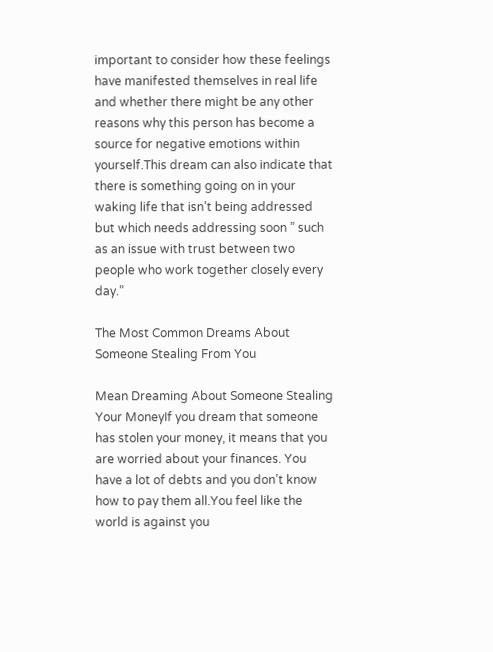important to consider how these feelings have manifested themselves in real life and whether there might be any other reasons why this person has become a source for negative emotions within yourself.This dream can also indicate that there is something going on in your waking life that isn’t being addressed but which needs addressing soon ” such as an issue with trust between two people who work together closely every day.”

The Most Common Dreams About Someone Stealing From You

Mean Dreaming About Someone Stealing Your MoneyIf you dream that someone has stolen your money, it means that you are worried about your finances. You have a lot of debts and you don’t know how to pay them all.You feel like the world is against you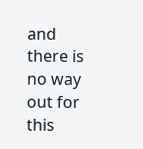and there is no way out for this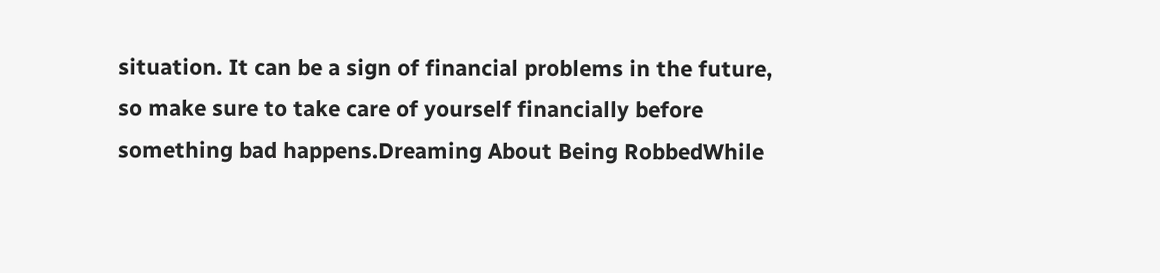situation. It can be a sign of financial problems in the future, so make sure to take care of yourself financially before something bad happens.Dreaming About Being RobbedWhile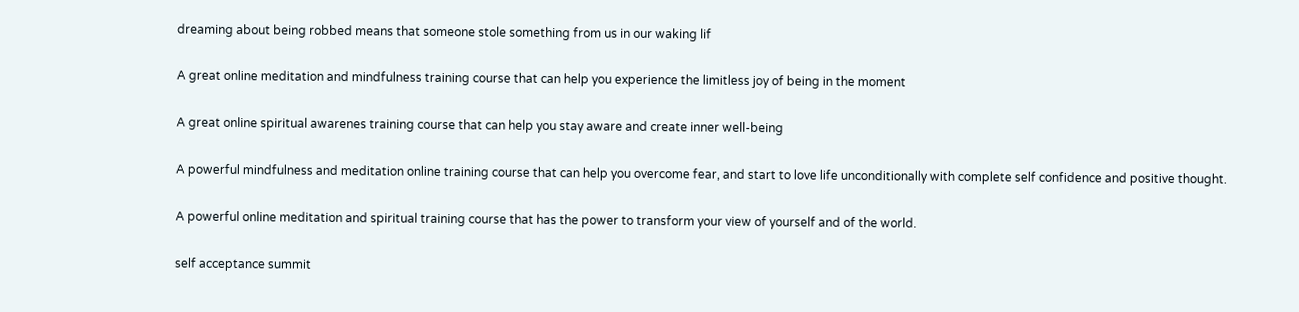dreaming about being robbed means that someone stole something from us in our waking lif

A great online meditation and mindfulness training course that can help you experience the limitless joy of being in the moment

A great online spiritual awarenes training course that can help you stay aware and create inner well-being

A powerful mindfulness and meditation online training course that can help you overcome fear, and start to love life unconditionally with complete self confidence and positive thought.

A powerful online meditation and spiritual training course that has the power to transform your view of yourself and of the world.

self acceptance summit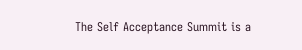The Self Acceptance Summit is a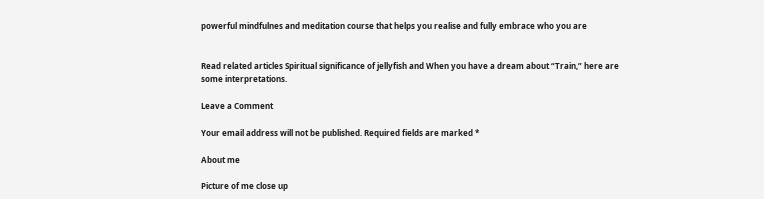powerful mindfulnes and meditation course that helps you realise and fully embrace who you are


Read related articles Spiritual significance of jellyfish and When you have a dream about “Train,” here are some interpretations.

Leave a Comment

Your email address will not be published. Required fields are marked *

About me

Picture of me close up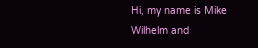Hi, my name is Mike Wilhelm and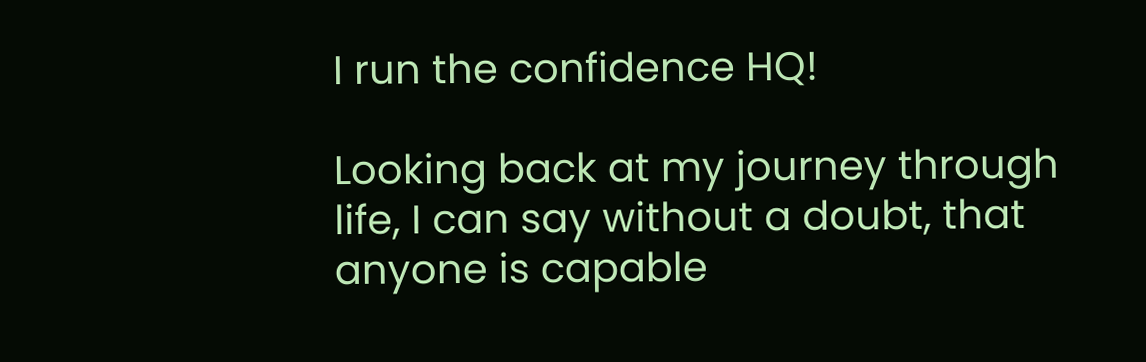I run the confidence HQ!

Looking back at my journey through life, I can say without a doubt, that anyone is capable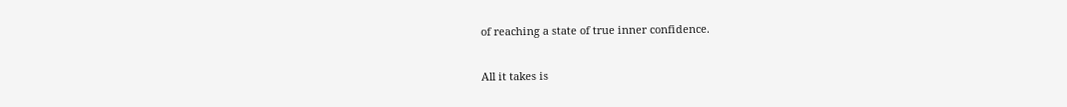of reaching a state of true inner confidence.

All it takes is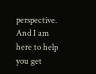perspective. And I am here to help you get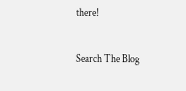there!

Search The Blog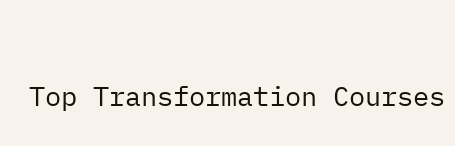Top Transformation Courses